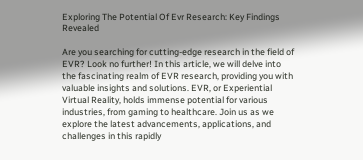Exploring The Potential Of Evr Research: Key Findings Revealed

Are you searching for cutting-edge research in the field of EVR? Look no further! In this article, we will delve into the fascinating realm of EVR research, providing you with valuable insights and solutions. EVR, or Experiential Virtual Reality, holds immense potential for various industries, from gaming to healthcare. Join us as we explore the latest advancements, applications, and challenges in this rapidly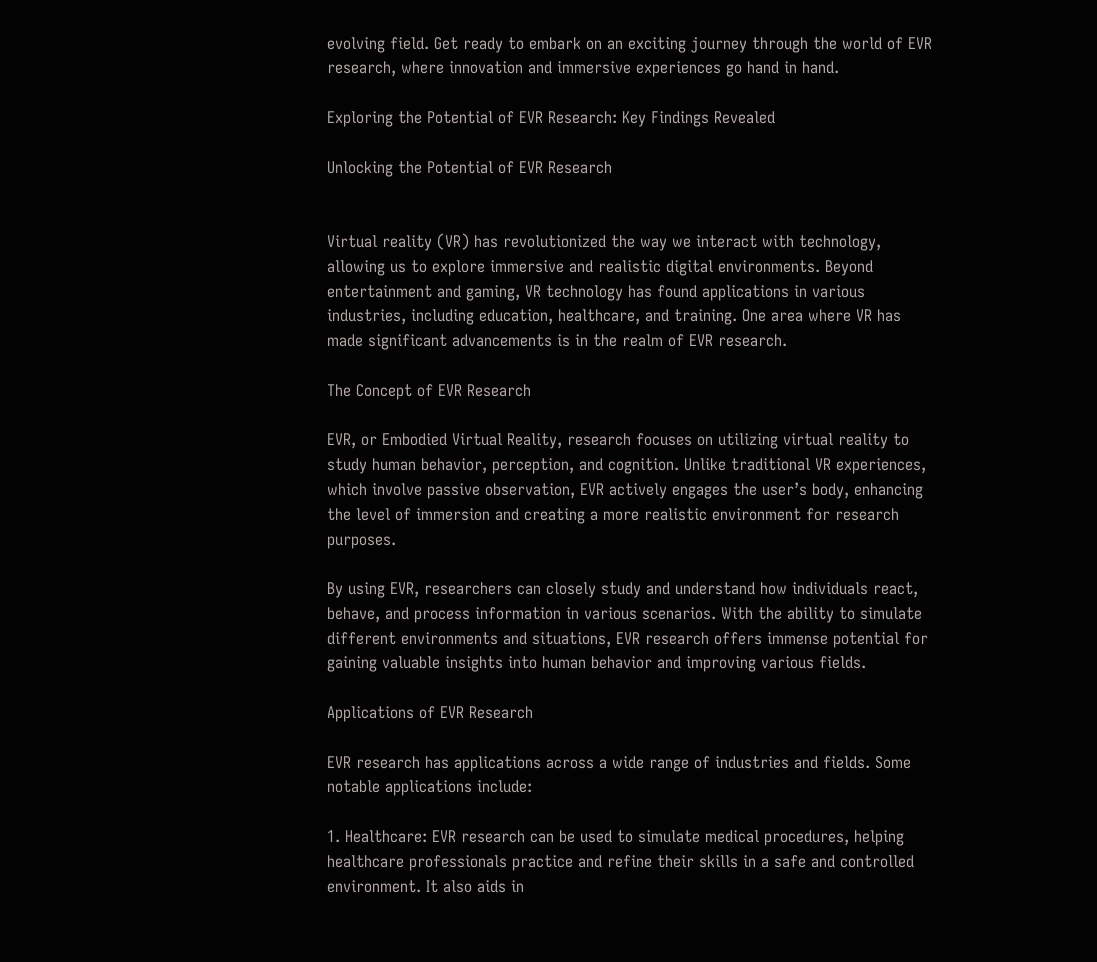evolving field. Get ready to embark on an exciting journey through the world of EVR research, where innovation and immersive experiences go hand in hand.

Exploring the Potential of EVR Research: Key Findings Revealed

Unlocking the Potential of EVR Research


Virtual reality (VR) has revolutionized the way we interact with technology, allowing us to explore immersive and realistic digital environments. Beyond entertainment and gaming, VR technology has found applications in various industries, including education, healthcare, and training. One area where VR has made significant advancements is in the realm of EVR research.

The Concept of EVR Research

EVR, or Embodied Virtual Reality, research focuses on utilizing virtual reality to study human behavior, perception, and cognition. Unlike traditional VR experiences, which involve passive observation, EVR actively engages the user’s body, enhancing the level of immersion and creating a more realistic environment for research purposes.

By using EVR, researchers can closely study and understand how individuals react, behave, and process information in various scenarios. With the ability to simulate different environments and situations, EVR research offers immense potential for gaining valuable insights into human behavior and improving various fields.

Applications of EVR Research

EVR research has applications across a wide range of industries and fields. Some notable applications include:

1. Healthcare: EVR research can be used to simulate medical procedures, helping healthcare professionals practice and refine their skills in a safe and controlled environment. It also aids in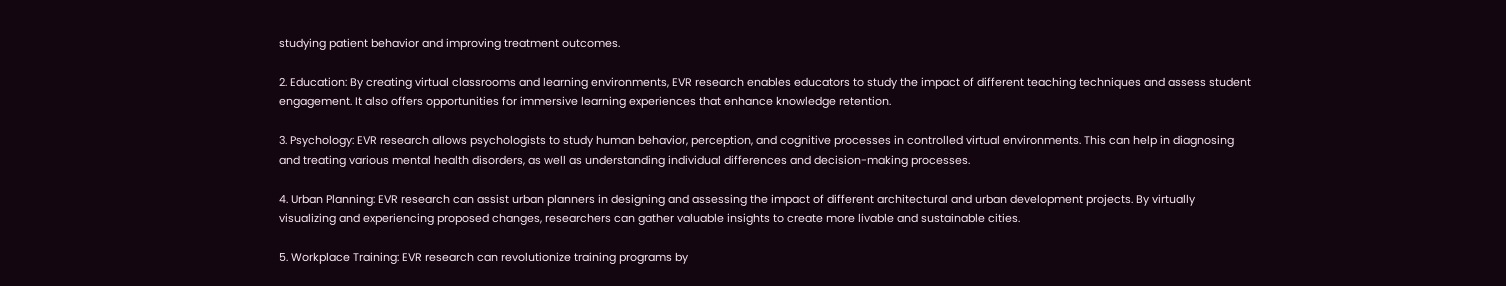studying patient behavior and improving treatment outcomes.

2. Education: By creating virtual classrooms and learning environments, EVR research enables educators to study the impact of different teaching techniques and assess student engagement. It also offers opportunities for immersive learning experiences that enhance knowledge retention.

3. Psychology: EVR research allows psychologists to study human behavior, perception, and cognitive processes in controlled virtual environments. This can help in diagnosing and treating various mental health disorders, as well as understanding individual differences and decision-making processes.

4. Urban Planning: EVR research can assist urban planners in designing and assessing the impact of different architectural and urban development projects. By virtually visualizing and experiencing proposed changes, researchers can gather valuable insights to create more livable and sustainable cities.

5. Workplace Training: EVR research can revolutionize training programs by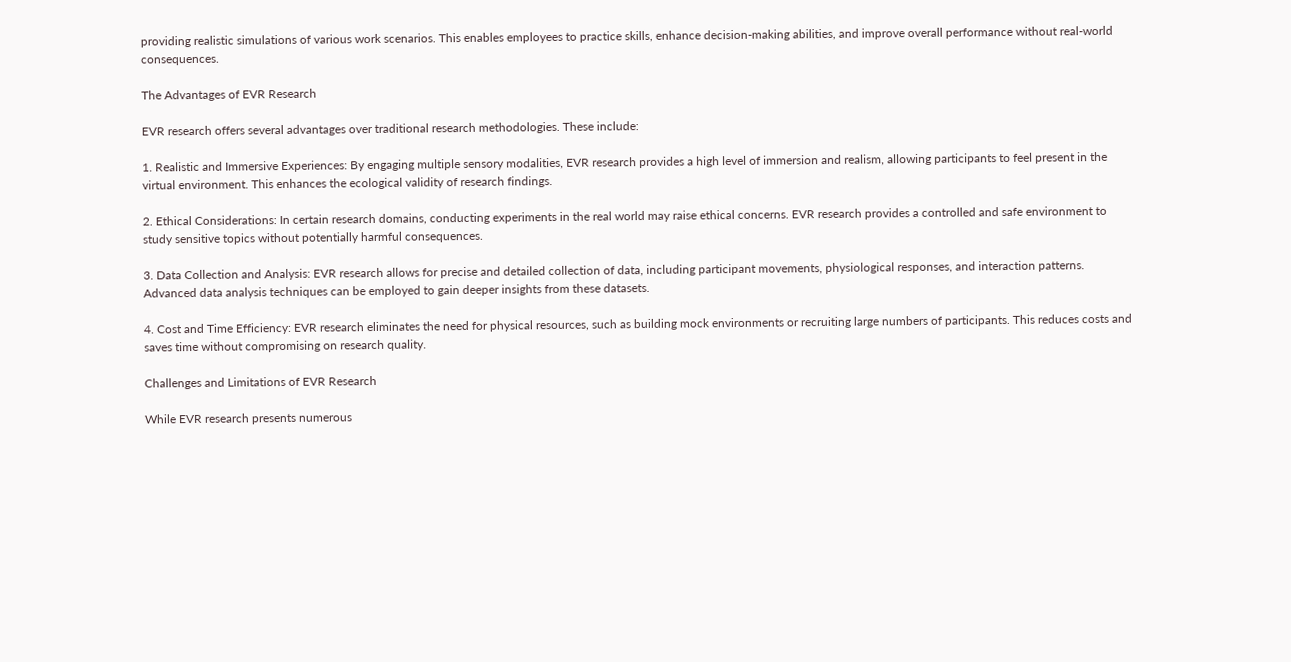providing realistic simulations of various work scenarios. This enables employees to practice skills, enhance decision-making abilities, and improve overall performance without real-world consequences.

The Advantages of EVR Research

EVR research offers several advantages over traditional research methodologies. These include:

1. Realistic and Immersive Experiences: By engaging multiple sensory modalities, EVR research provides a high level of immersion and realism, allowing participants to feel present in the virtual environment. This enhances the ecological validity of research findings.

2. Ethical Considerations: In certain research domains, conducting experiments in the real world may raise ethical concerns. EVR research provides a controlled and safe environment to study sensitive topics without potentially harmful consequences.

3. Data Collection and Analysis: EVR research allows for precise and detailed collection of data, including participant movements, physiological responses, and interaction patterns. Advanced data analysis techniques can be employed to gain deeper insights from these datasets.

4. Cost and Time Efficiency: EVR research eliminates the need for physical resources, such as building mock environments or recruiting large numbers of participants. This reduces costs and saves time without compromising on research quality.

Challenges and Limitations of EVR Research

While EVR research presents numerous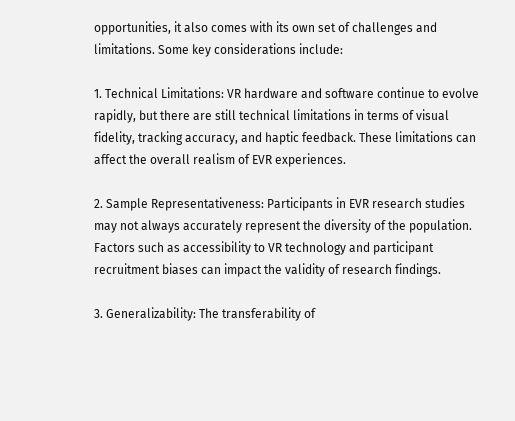opportunities, it also comes with its own set of challenges and limitations. Some key considerations include:

1. Technical Limitations: VR hardware and software continue to evolve rapidly, but there are still technical limitations in terms of visual fidelity, tracking accuracy, and haptic feedback. These limitations can affect the overall realism of EVR experiences.

2. Sample Representativeness: Participants in EVR research studies may not always accurately represent the diversity of the population. Factors such as accessibility to VR technology and participant recruitment biases can impact the validity of research findings.

3. Generalizability: The transferability of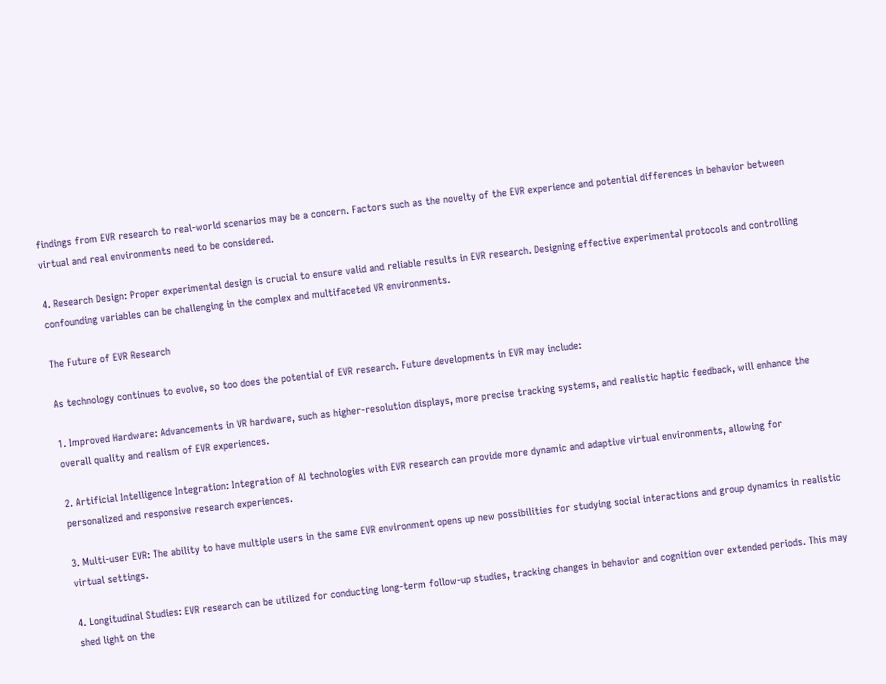findings from EVR research to real-world scenarios may be a concern. Factors such as the novelty of the EVR experience and potential differences in behavior between virtual and real environments need to be considered.

4. Research Design: Proper experimental design is crucial to ensure valid and reliable results in EVR research. Designing effective experimental protocols and controlling confounding variables can be challenging in the complex and multifaceted VR environments.

The Future of EVR Research

As technology continues to evolve, so too does the potential of EVR research. Future developments in EVR may include:

1. Improved Hardware: Advancements in VR hardware, such as higher-resolution displays, more precise tracking systems, and realistic haptic feedback, will enhance the overall quality and realism of EVR experiences.

2. Artificial Intelligence Integration: Integration of AI technologies with EVR research can provide more dynamic and adaptive virtual environments, allowing for personalized and responsive research experiences.

3. Multi-user EVR: The ability to have multiple users in the same EVR environment opens up new possibilities for studying social interactions and group dynamics in realistic virtual settings.

4. Longitudinal Studies: EVR research can be utilized for conducting long-term follow-up studies, tracking changes in behavior and cognition over extended periods. This may shed light on the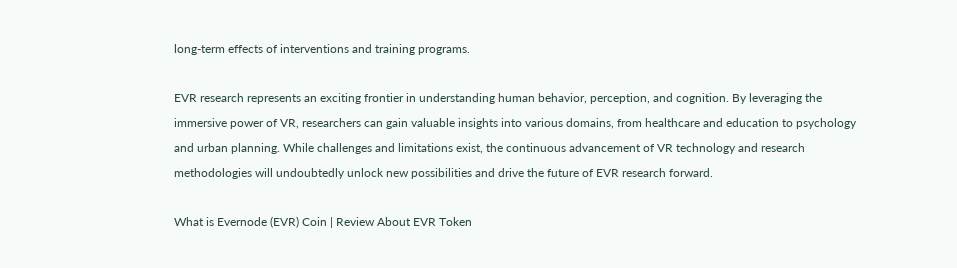long-term effects of interventions and training programs.

EVR research represents an exciting frontier in understanding human behavior, perception, and cognition. By leveraging the immersive power of VR, researchers can gain valuable insights into various domains, from healthcare and education to psychology and urban planning. While challenges and limitations exist, the continuous advancement of VR technology and research methodologies will undoubtedly unlock new possibilities and drive the future of EVR research forward.

What is Evernode (EVR) Coin | Review About EVR Token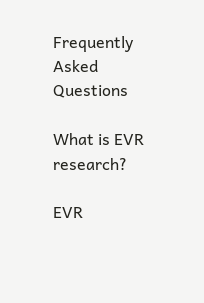Frequently Asked Questions

What is EVR research?

EVR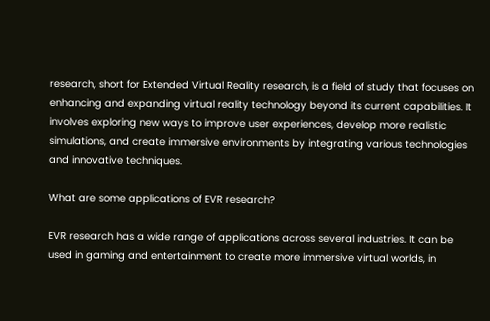research, short for Extended Virtual Reality research, is a field of study that focuses on enhancing and expanding virtual reality technology beyond its current capabilities. It involves exploring new ways to improve user experiences, develop more realistic simulations, and create immersive environments by integrating various technologies and innovative techniques.

What are some applications of EVR research?

EVR research has a wide range of applications across several industries. It can be used in gaming and entertainment to create more immersive virtual worlds, in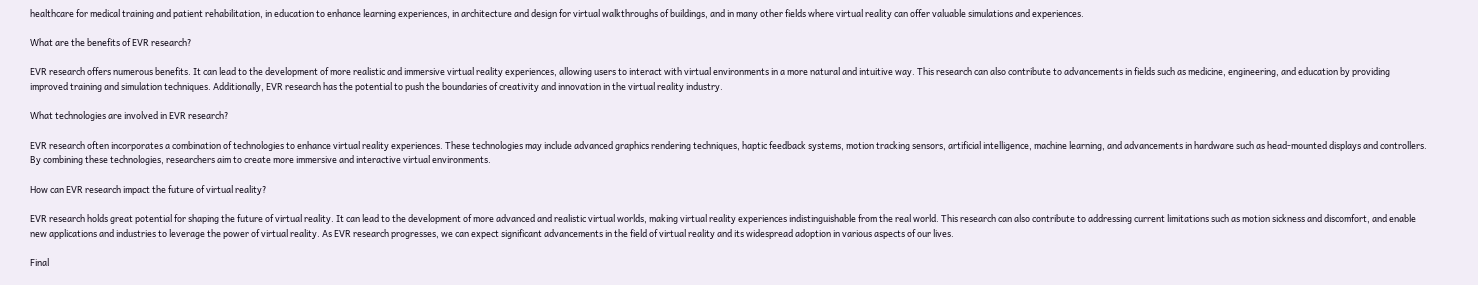healthcare for medical training and patient rehabilitation, in education to enhance learning experiences, in architecture and design for virtual walkthroughs of buildings, and in many other fields where virtual reality can offer valuable simulations and experiences.

What are the benefits of EVR research?

EVR research offers numerous benefits. It can lead to the development of more realistic and immersive virtual reality experiences, allowing users to interact with virtual environments in a more natural and intuitive way. This research can also contribute to advancements in fields such as medicine, engineering, and education by providing improved training and simulation techniques. Additionally, EVR research has the potential to push the boundaries of creativity and innovation in the virtual reality industry.

What technologies are involved in EVR research?

EVR research often incorporates a combination of technologies to enhance virtual reality experiences. These technologies may include advanced graphics rendering techniques, haptic feedback systems, motion tracking sensors, artificial intelligence, machine learning, and advancements in hardware such as head-mounted displays and controllers. By combining these technologies, researchers aim to create more immersive and interactive virtual environments.

How can EVR research impact the future of virtual reality?

EVR research holds great potential for shaping the future of virtual reality. It can lead to the development of more advanced and realistic virtual worlds, making virtual reality experiences indistinguishable from the real world. This research can also contribute to addressing current limitations such as motion sickness and discomfort, and enable new applications and industries to leverage the power of virtual reality. As EVR research progresses, we can expect significant advancements in the field of virtual reality and its widespread adoption in various aspects of our lives.

Final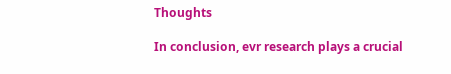Thoughts

In conclusion, evr research plays a crucial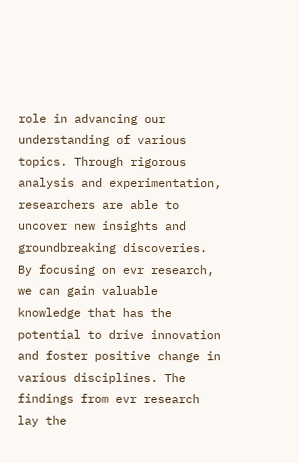role in advancing our understanding of various topics. Through rigorous analysis and experimentation, researchers are able to uncover new insights and groundbreaking discoveries. By focusing on evr research, we can gain valuable knowledge that has the potential to drive innovation and foster positive change in various disciplines. The findings from evr research lay the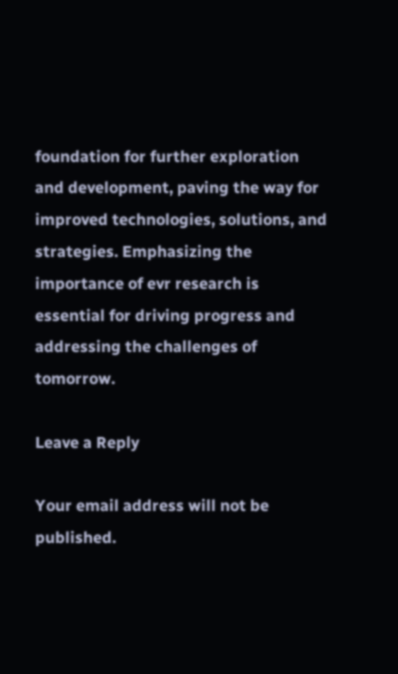foundation for further exploration and development, paving the way for improved technologies, solutions, and strategies. Emphasizing the importance of evr research is essential for driving progress and addressing the challenges of tomorrow.

Leave a Reply

Your email address will not be published.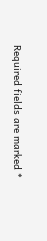Required fields are marked *